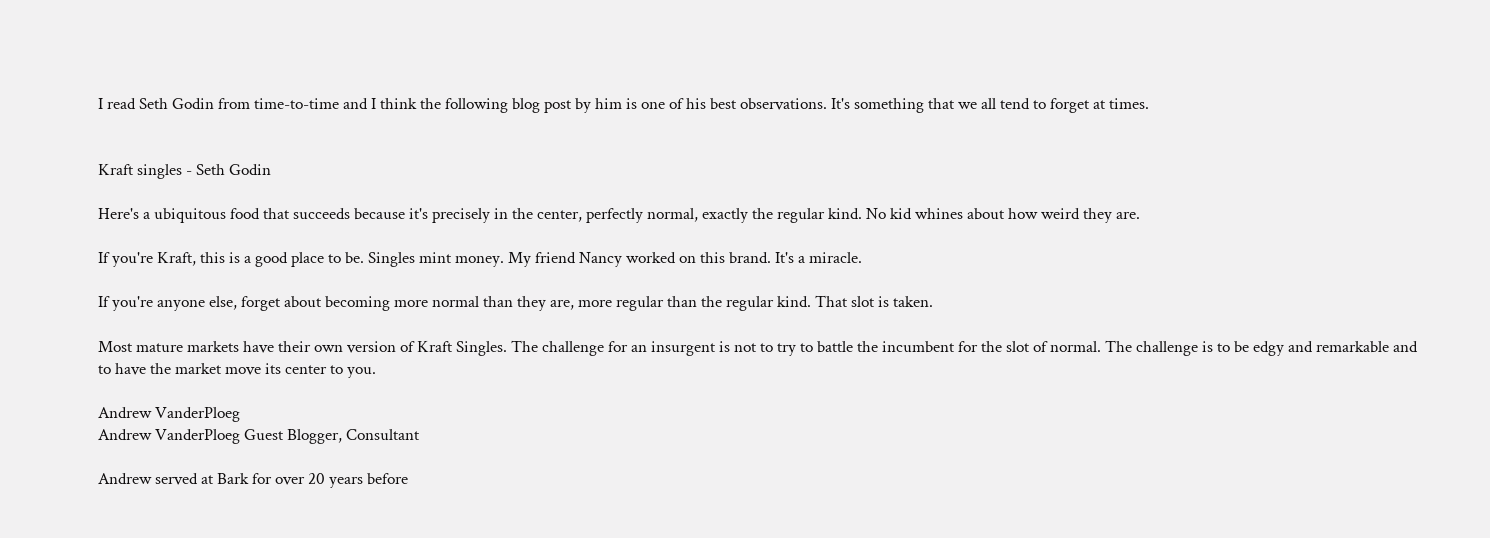I read Seth Godin from time-to-time and I think the following blog post by him is one of his best observations. It's something that we all tend to forget at times.


Kraft singles - Seth Godin

Here's a ubiquitous food that succeeds because it's precisely in the center, perfectly normal, exactly the regular kind. No kid whines about how weird they are.

If you're Kraft, this is a good place to be. Singles mint money. My friend Nancy worked on this brand. It's a miracle.

If you're anyone else, forget about becoming more normal than they are, more regular than the regular kind. That slot is taken.

Most mature markets have their own version of Kraft Singles. The challenge for an insurgent is not to try to battle the incumbent for the slot of normal. The challenge is to be edgy and remarkable and to have the market move its center to you.

Andrew VanderPloeg
Andrew VanderPloeg Guest Blogger, Consultant

Andrew served at Bark for over 20 years before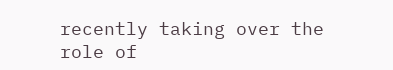recently taking over the role of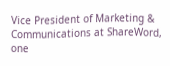Vice President of Marketing & Communications at ShareWord, one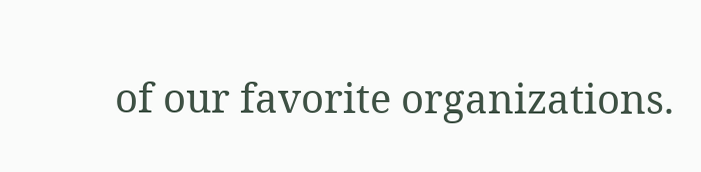of our favorite organizations.